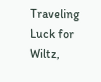Traveling Luck for Wiltz,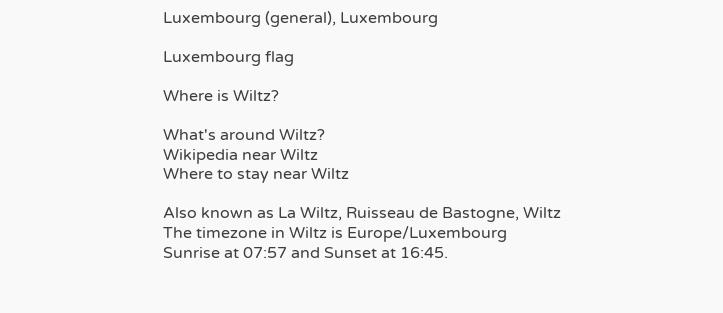Luxembourg (general), Luxembourg

Luxembourg flag

Where is Wiltz?

What's around Wiltz?
Wikipedia near Wiltz
Where to stay near Wiltz

Also known as La Wiltz, Ruisseau de Bastogne, Wiltz
The timezone in Wiltz is Europe/Luxembourg
Sunrise at 07:57 and Sunset at 16:45.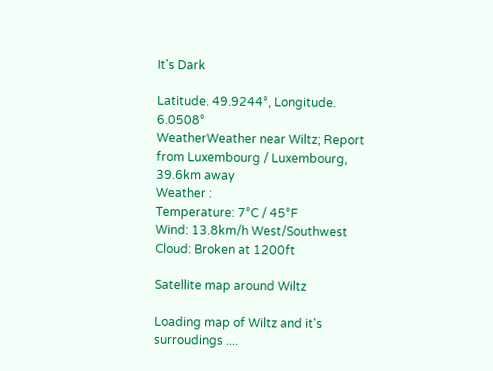It's Dark

Latitude. 49.9244°, Longitude. 6.0508°
WeatherWeather near Wiltz; Report from Luxembourg / Luxembourg, 39.6km away
Weather :
Temperature: 7°C / 45°F
Wind: 13.8km/h West/Southwest
Cloud: Broken at 1200ft

Satellite map around Wiltz

Loading map of Wiltz and it's surroudings ....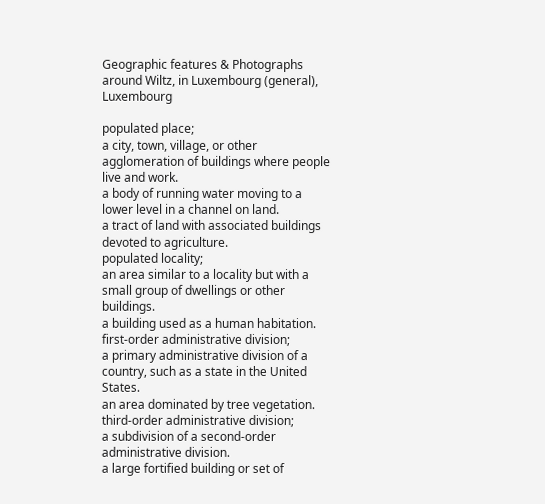Geographic features & Photographs around Wiltz, in Luxembourg (general), Luxembourg

populated place;
a city, town, village, or other agglomeration of buildings where people live and work.
a body of running water moving to a lower level in a channel on land.
a tract of land with associated buildings devoted to agriculture.
populated locality;
an area similar to a locality but with a small group of dwellings or other buildings.
a building used as a human habitation.
first-order administrative division;
a primary administrative division of a country, such as a state in the United States.
an area dominated by tree vegetation.
third-order administrative division;
a subdivision of a second-order administrative division.
a large fortified building or set of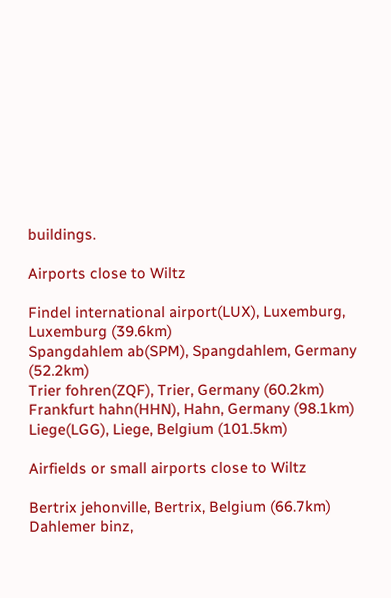buildings.

Airports close to Wiltz

Findel international airport(LUX), Luxemburg, Luxemburg (39.6km)
Spangdahlem ab(SPM), Spangdahlem, Germany (52.2km)
Trier fohren(ZQF), Trier, Germany (60.2km)
Frankfurt hahn(HHN), Hahn, Germany (98.1km)
Liege(LGG), Liege, Belgium (101.5km)

Airfields or small airports close to Wiltz

Bertrix jehonville, Bertrix, Belgium (66.7km)
Dahlemer binz,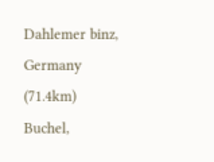Dahlemer binz, Germany (71.4km)
Buchel,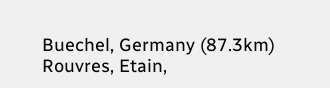Buechel, Germany (87.3km)
Rouvres, Etain,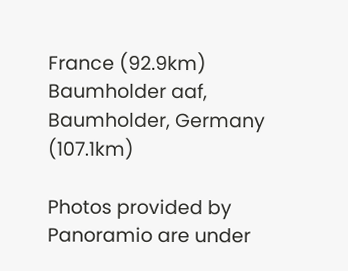France (92.9km)
Baumholder aaf, Baumholder, Germany (107.1km)

Photos provided by Panoramio are under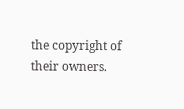the copyright of their owners.